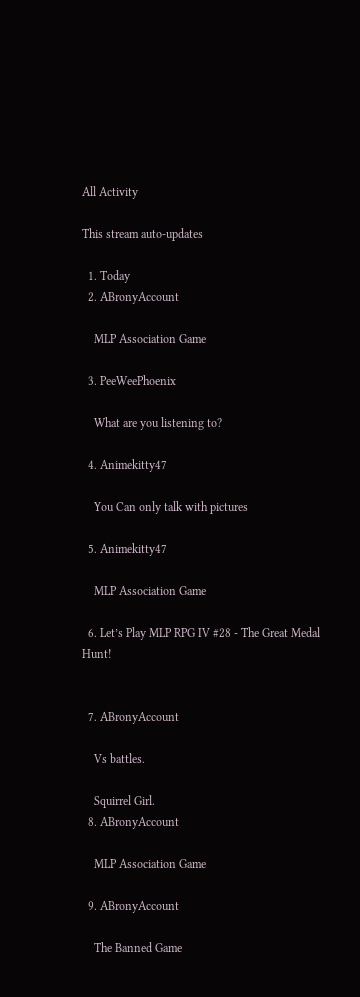All Activity

This stream auto-updates

  1. Today
  2. ABronyAccount

    MLP Association Game

  3. PeeWeePhoenix

    What are you listening to?

  4. Animekitty47

    You Can only talk with pictures

  5. Animekitty47

    MLP Association Game

  6. Let’s Play MLP RPG IV #28 - The Great Medal Hunt!


  7. ABronyAccount

    Vs battles.

    Squirrel Girl.
  8. ABronyAccount

    MLP Association Game

  9. ABronyAccount

    The Banned Game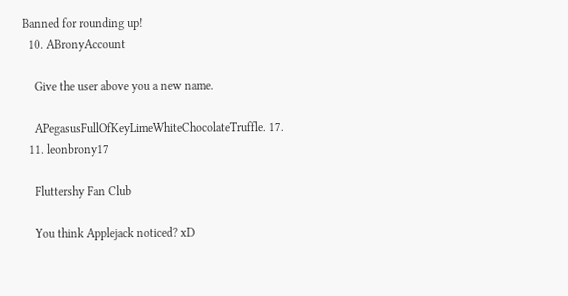Banned for rounding up!
  10. ABronyAccount

    Give the user above you a new name.

    APegasusFullOfKeyLimeWhiteChocolateTruffle. 17.
  11. leonbrony17

    Fluttershy Fan Club

    You think Applejack noticed? xD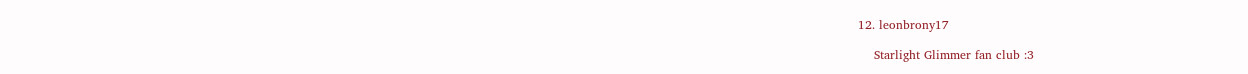12. leonbrony17

    Starlight Glimmer fan club :3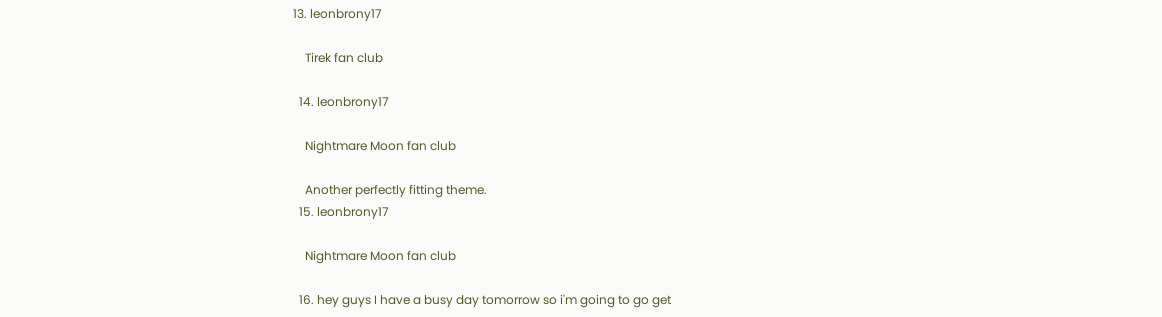13. leonbrony17

    Tirek fan club

  14. leonbrony17

    Nightmare Moon fan club

    Another perfectly fitting theme.
  15. leonbrony17

    Nightmare Moon fan club

  16. hey guys I have a busy day tomorrow so i'm going to go get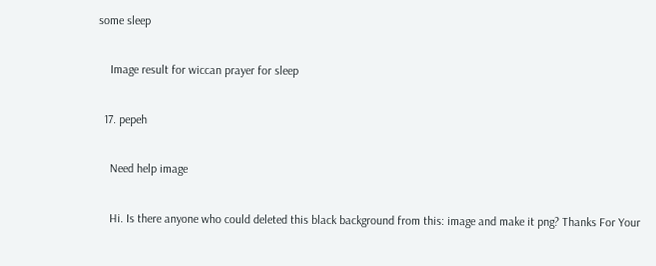some sleep

    Image result for wiccan prayer for sleep

  17. pepeh

    Need help image

    Hi. Is there anyone who could deleted this black background from this: image and make it png? Thanks For Your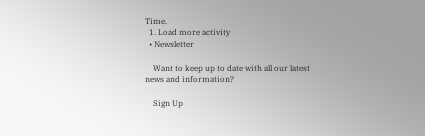Time.
  1. Load more activity
  • Newsletter

    Want to keep up to date with all our latest news and information?

    Sign Up